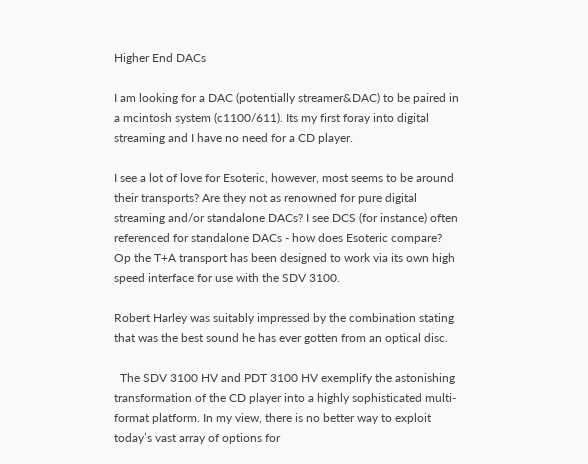Higher End DACs

I am looking for a DAC (potentially streamer&DAC) to be paired in a mcintosh system (c1100/611). Its my first foray into digital streaming and I have no need for a CD player.

I see a lot of love for Esoteric, however, most seems to be around their transports? Are they not as renowned for pure digital streaming and/or standalone DACs? I see DCS (for instance) often referenced for standalone DACs - how does Esoteric compare?
Op the T+A transport has been designed to work via its own high speed interface for use with the SDV 3100.

Robert Harley was suitably impressed by the combination stating that was the best sound he has ever gotten from an optical disc.

  The SDV 3100 HV and PDT 3100 HV exemplify the astonishing transformation of the CD player into a highly sophisticated multi-format platform. In my view, there is no better way to exploit today’s vast array of options for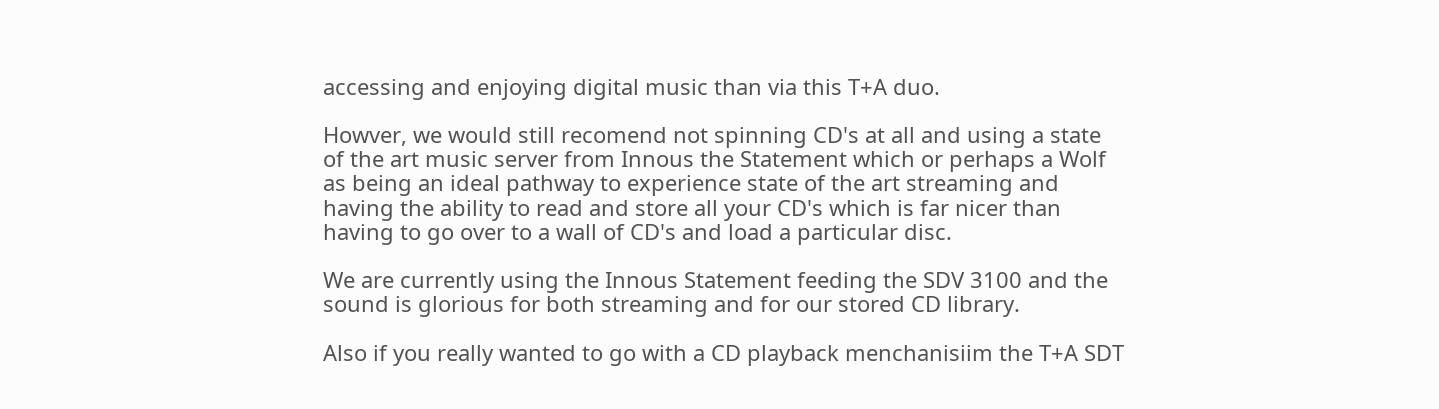accessing and enjoying digital music than via this T+A duo.

Howver, we would still recomend not spinning CD's at all and using a state of the art music server from Innous the Statement which or perhaps a Wolf as being an ideal pathway to experience state of the art streaming and having the ability to read and store all your CD's which is far nicer than having to go over to a wall of CD's and load a particular disc.

We are currently using the Innous Statement feeding the SDV 3100 and the sound is glorious for both streaming and for our stored CD library.

Also if you really wanted to go with a CD playback menchanisiim the T+A SDT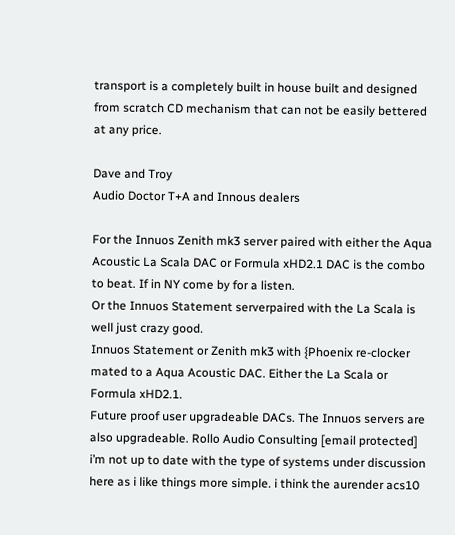transport is a completely built in house built and designed from scratch CD mechanism that can not be easily bettered at any price.

Dave and Troy
Audio Doctor T+A and Innous dealers

For the Innuos Zenith mk3 server paired with either the Aqua Acoustic La Scala DAC or Formula xHD2.1 DAC is the combo to beat. If in NY come by for a listen.
Or the Innuos Statement serverpaired with the La Scala is well just crazy good.
Innuos Statement or Zenith mk3 with {Phoenix re-clocker mated to a Aqua Acoustic DAC. Either the La Scala or Formula xHD2.1.
Future proof user upgradeable DACs. The Innuos servers are also upgradeable. Rollo Audio Consulting [email protected]
i’m not up to date with the type of systems under discussion here as i like things more simple. i think the aurender acs10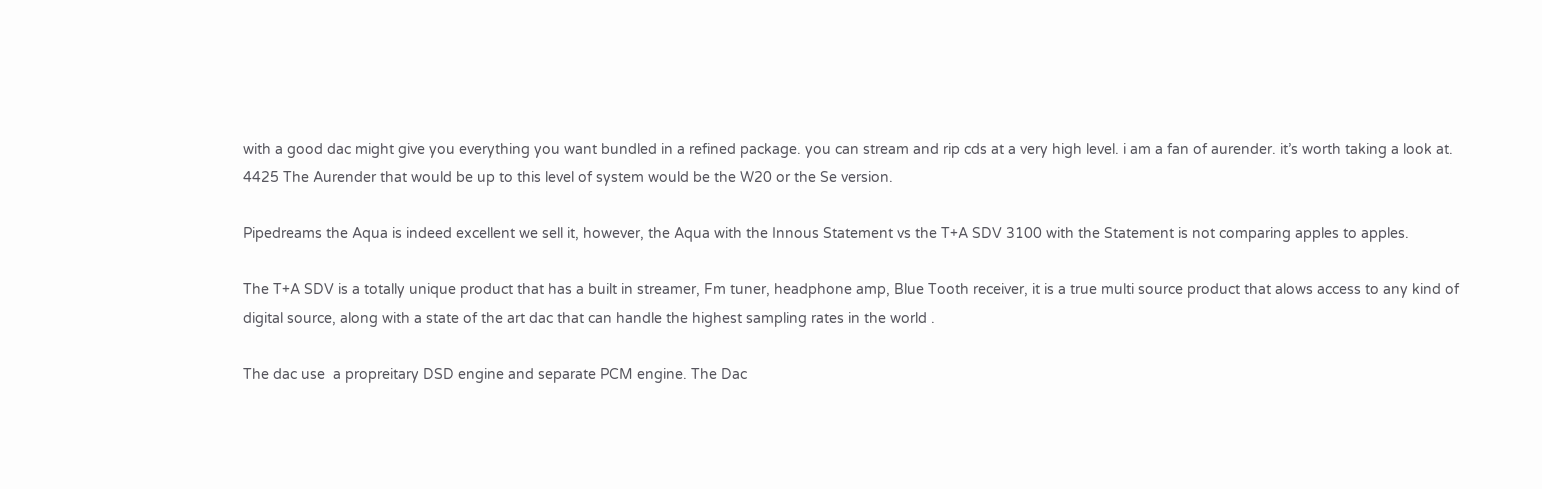with a good dac might give you everything you want bundled in a refined package. you can stream and rip cds at a very high level. i am a fan of aurender. it’s worth taking a look at.
4425 The Aurender that would be up to this level of system would be the W20 or the Se version.

Pipedreams the Aqua is indeed excellent we sell it, however, the Aqua with the Innous Statement vs the T+A SDV 3100 with the Statement is not comparing apples to apples.

The T+A SDV is a totally unique product that has a built in streamer, Fm tuner, headphone amp, Blue Tooth receiver, it is a true multi source product that alows access to any kind of digital source, along with a state of the art dac that can handle the highest sampling rates in the world .

The dac use  a propreitary DSD engine and separate PCM engine. The Dac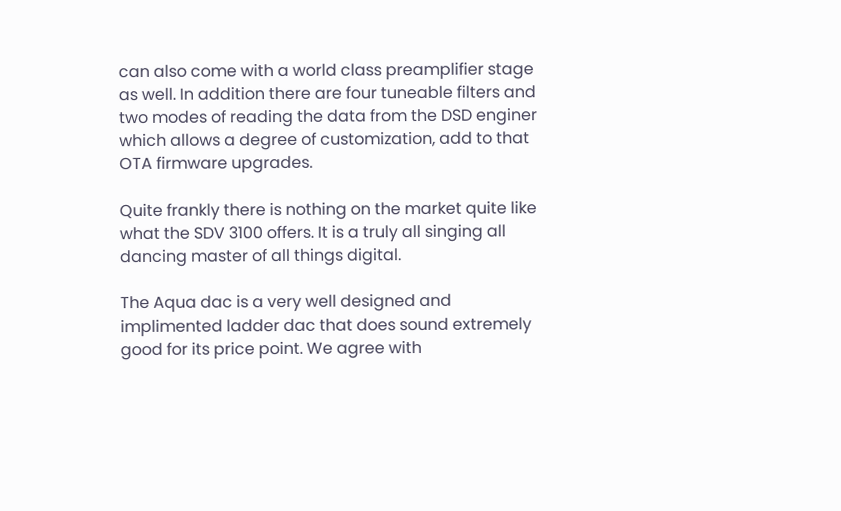can also come with a world class preamplifier stage as well. In addition there are four tuneable filters and two modes of reading the data from the DSD enginer which allows a degree of customization, add to that OTA firmware upgrades.

Quite frankly there is nothing on the market quite like what the SDV 3100 offers. It is a truly all singing all dancing master of all things digital.

The Aqua dac is a very well designed and implimented ladder dac that does sound extremely good for its price point. We agree with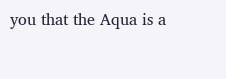you that the Aqua is a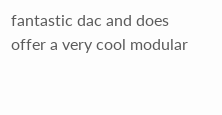fantastic dac and does offer a very cool modular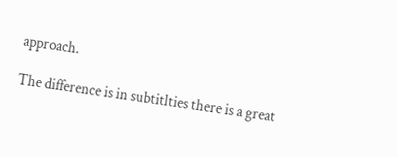approach.

The difference is in subtitlties there is a great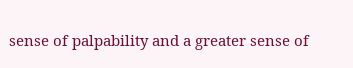sense of palpability and a greater sense of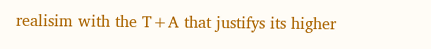realisim with the T+A that justifys its higher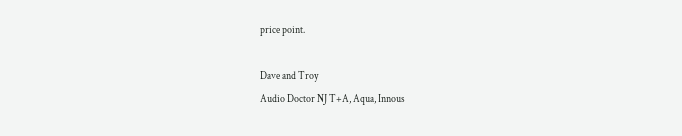price point.

Dave and Troy
Audio Doctor NJ T+A, Aqua, Innous